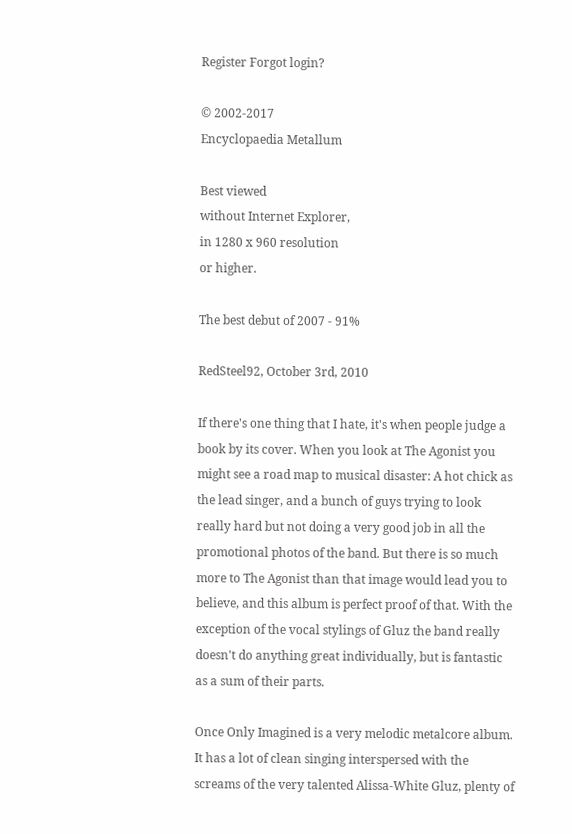Register Forgot login?

© 2002-2017
Encyclopaedia Metallum

Best viewed
without Internet Explorer,
in 1280 x 960 resolution
or higher.

The best debut of 2007 - 91%

RedSteel92, October 3rd, 2010

If there's one thing that I hate, it's when people judge a book by its cover. When you look at The Agonist you might see a road map to musical disaster: A hot chick as the lead singer, and a bunch of guys trying to look really hard but not doing a very good job in all the promotional photos of the band. But there is so much more to The Agonist than that image would lead you to believe, and this album is perfect proof of that. With the exception of the vocal stylings of Gluz the band really doesn't do anything great individually, but is fantastic as a sum of their parts.

Once Only Imagined is a very melodic metalcore album. It has a lot of clean singing interspersed with the screams of the very talented Alissa-White Gluz, plenty of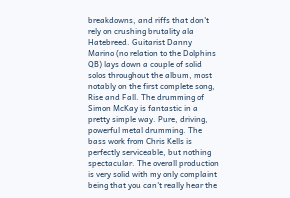breakdowns, and riffs that don't rely on crushing brutality ala Hatebreed. Guitarist Danny Marino (no relation to the Dolphins QB) lays down a couple of solid solos throughout the album, most notably on the first complete song, Rise and Fall. The drumming of Simon McKay is fantastic in a pretty simple way. Pure, driving, powerful metal drumming. The bass work from Chris Kells is perfectly serviceable, but nothing spectacular. The overall production is very solid with my only complaint being that you can't really hear the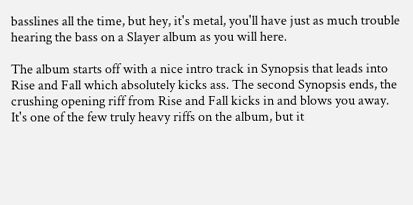basslines all the time, but hey, it's metal, you'll have just as much trouble hearing the bass on a Slayer album as you will here.

The album starts off with a nice intro track in Synopsis that leads into Rise and Fall which absolutely kicks ass. The second Synopsis ends, the crushing opening riff from Rise and Fall kicks in and blows you away. It's one of the few truly heavy riffs on the album, but it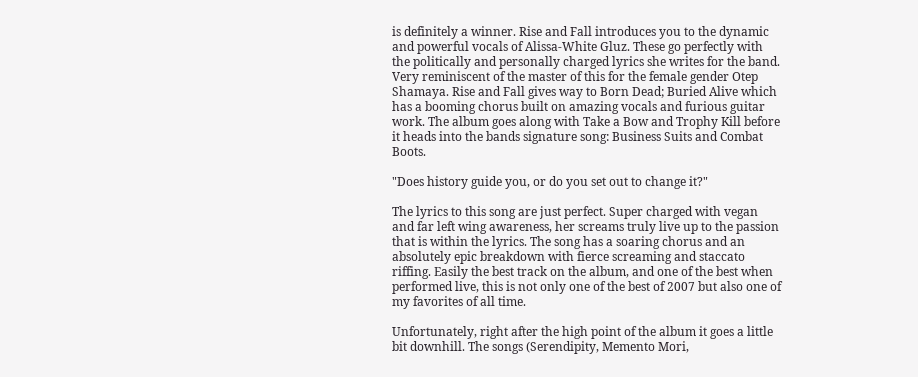is definitely a winner. Rise and Fall introduces you to the dynamic and powerful vocals of Alissa-White Gluz. These go perfectly with the politically and personally charged lyrics she writes for the band. Very reminiscent of the master of this for the female gender Otep Shamaya. Rise and Fall gives way to Born Dead; Buried Alive which has a booming chorus built on amazing vocals and furious guitar work. The album goes along with Take a Bow and Trophy Kill before it heads into the bands signature song: Business Suits and Combat Boots.

"Does history guide you, or do you set out to change it?"

The lyrics to this song are just perfect. Super charged with vegan and far left wing awareness, her screams truly live up to the passion that is within the lyrics. The song has a soaring chorus and an absolutely epic breakdown with fierce screaming and staccato riffing. Easily the best track on the album, and one of the best when performed live, this is not only one of the best of 2007 but also one of my favorites of all time.

Unfortunately, right after the high point of the album it goes a little bit downhill. The songs (Serendipity, Memento Mori,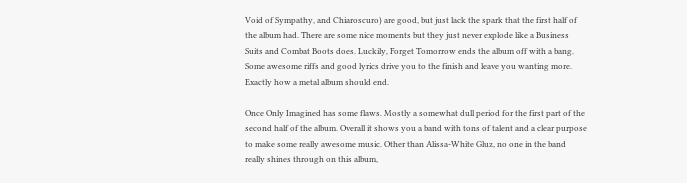Void of Sympathy, and Chiaroscuro) are good, but just lack the spark that the first half of the album had. There are some nice moments but they just never explode like a Business Suits and Combat Boots does. Luckily, Forget Tomorrow ends the album off with a bang. Some awesome riffs and good lyrics drive you to the finish and leave you wanting more. Exactly how a metal album should end.

Once Only Imagined has some flaws. Mostly a somewhat dull period for the first part of the second half of the album. Overall it shows you a band with tons of talent and a clear purpose to make some really awesome music. Other than Alissa-White Gluz, no one in the band really shines through on this album,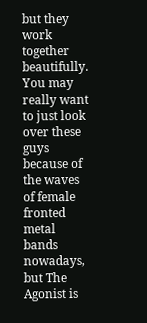but they work together beautifully. You may really want to just look over these guys because of the waves of female fronted metal bands nowadays, but The Agonist is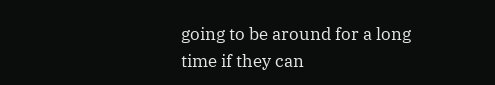going to be around for a long time if they can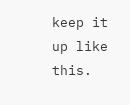keep it up like this.